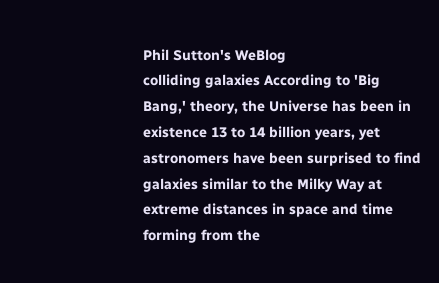Phil Sutton's WeBlog
colliding galaxies According to 'Big Bang,' theory, the Universe has been in existence 13 to 14 billion years, yet astronomers have been surprised to find galaxies similar to the Milky Way at extreme distances in space and time forming from the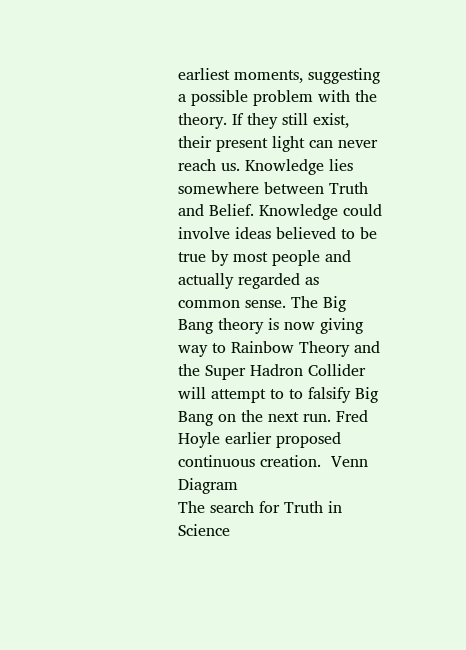earliest moments, suggesting a possible problem with the theory. If they still exist, their present light can never reach us. Knowledge lies somewhere between Truth and Belief. Knowledge could involve ideas believed to be true by most people and actually regarded as common sense. The Big Bang theory is now giving way to Rainbow Theory and the Super Hadron Collider will attempt to to falsify Big Bang on the next run. Fred Hoyle earlier proposed continuous creation.  Venn Diagram
The search for Truth in Science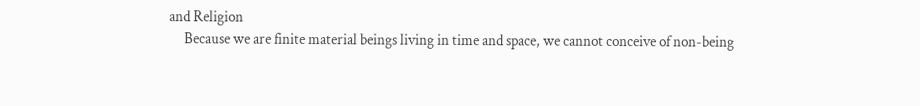and Religion
     Because we are finite material beings living in time and space, we cannot conceive of non-being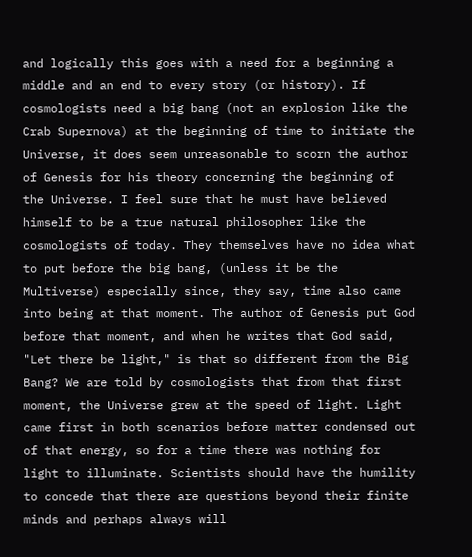and logically this goes with a need for a beginning a middle and an end to every story (or history). If cosmologists need a big bang (not an explosion like the Crab Supernova) at the beginning of time to initiate the Universe, it does seem unreasonable to scorn the author of Genesis for his theory concerning the beginning of the Universe. I feel sure that he must have believed himself to be a true natural philosopher like the cosmologists of today. They themselves have no idea what to put before the big bang, (unless it be the Multiverse) especially since, they say, time also came into being at that moment. The author of Genesis put God before that moment, and when he writes that God said, "Let there be light," is that so different from the Big Bang? We are told by cosmologists that from that first moment, the Universe grew at the speed of light. Light came first in both scenarios before matter condensed out of that energy, so for a time there was nothing for light to illuminate. Scientists should have the humility to concede that there are questions beyond their finite minds and perhaps always will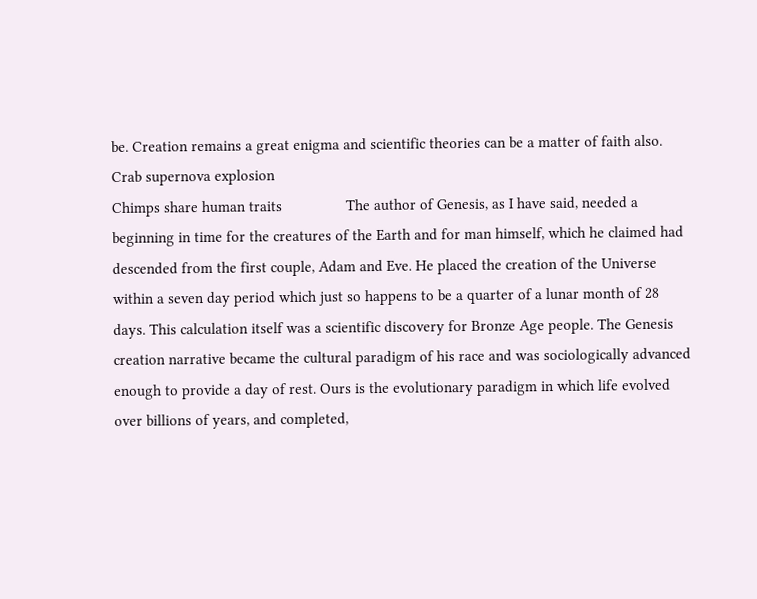be. Creation remains a great enigma and scientific theories can be a matter of faith also. Crab supernova explosion
Chimps share human traits                The author of Genesis, as I have said, needed a beginning in time for the creatures of the Earth and for man himself, which he claimed had descended from the first couple, Adam and Eve. He placed the creation of the Universe within a seven day period which just so happens to be a quarter of a lunar month of 28 days. This calculation itself was a scientific discovery for Bronze Age people. The Genesis creation narrative became the cultural paradigm of his race and was sociologically advanced enough to provide a day of rest. Ours is the evolutionary paradigm in which life evolved over billions of years, and completed,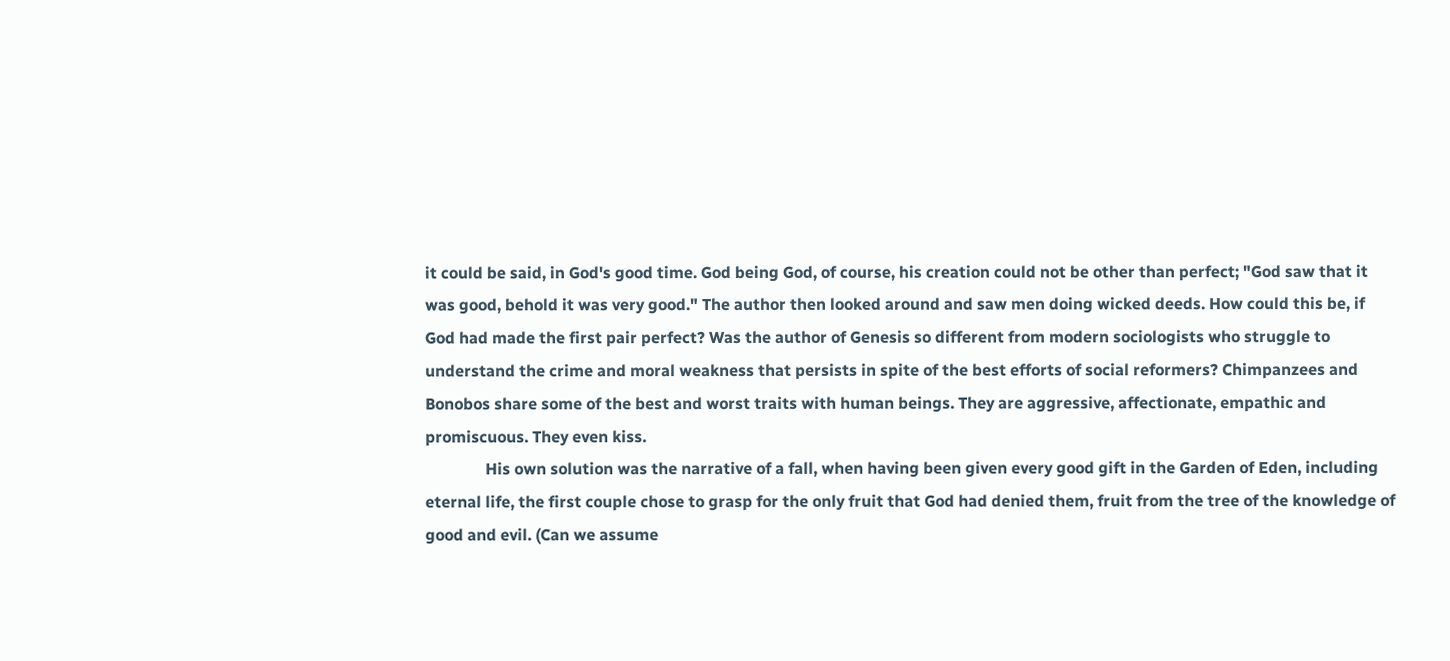it could be said, in God's good time. God being God, of course, his creation could not be other than perfect; "God saw that it was good, behold it was very good." The author then looked around and saw men doing wicked deeds. How could this be, if God had made the first pair perfect? Was the author of Genesis so different from modern sociologists who struggle to understand the crime and moral weakness that persists in spite of the best efforts of social reformers? Chimpanzees and Bonobos share some of the best and worst traits with human beings. They are aggressive, affectionate, empathic and promiscuous. They even kiss.
               His own solution was the narrative of a fall, when having been given every good gift in the Garden of Eden, including eternal life, the first couple chose to grasp for the only fruit that God had denied them, fruit from the tree of the knowledge of good and evil. (Can we assume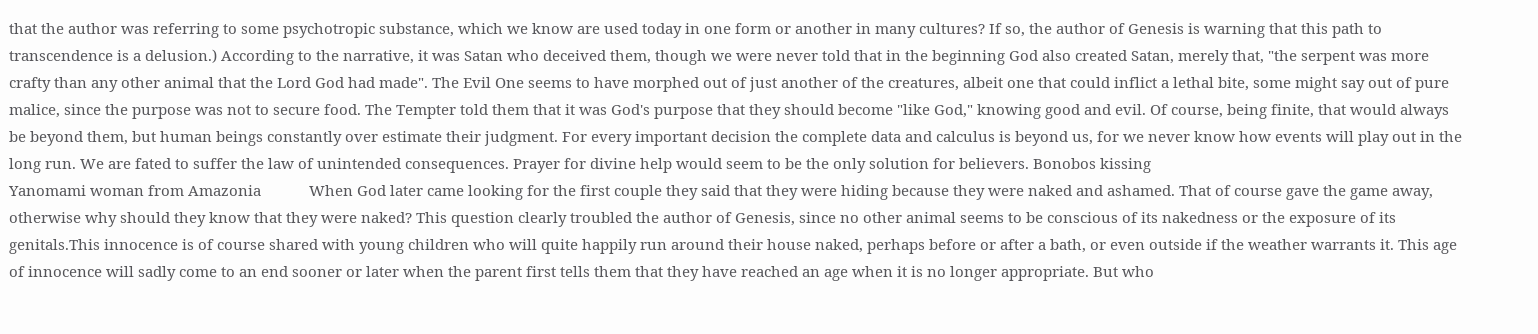that the author was referring to some psychotropic substance, which we know are used today in one form or another in many cultures? If so, the author of Genesis is warning that this path to transcendence is a delusion.) According to the narrative, it was Satan who deceived them, though we were never told that in the beginning God also created Satan, merely that, "the serpent was more crafty than any other animal that the Lord God had made". The Evil One seems to have morphed out of just another of the creatures, albeit one that could inflict a lethal bite, some might say out of pure malice, since the purpose was not to secure food. The Tempter told them that it was God's purpose that they should become "like God," knowing good and evil. Of course, being finite, that would always be beyond them, but human beings constantly over estimate their judgment. For every important decision the complete data and calculus is beyond us, for we never know how events will play out in the long run. We are fated to suffer the law of unintended consequences. Prayer for divine help would seem to be the only solution for believers. Bonobos kissing
Yanomami woman from Amazonia            When God later came looking for the first couple they said that they were hiding because they were naked and ashamed. That of course gave the game away, otherwise why should they know that they were naked? This question clearly troubled the author of Genesis, since no other animal seems to be conscious of its nakedness or the exposure of its genitals.This innocence is of course shared with young children who will quite happily run around their house naked, perhaps before or after a bath, or even outside if the weather warrants it. This age of innocence will sadly come to an end sooner or later when the parent first tells them that they have reached an age when it is no longer appropriate. But who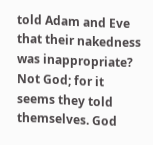told Adam and Eve that their nakedness was inappropriate? Not God; for it seems they told themselves. God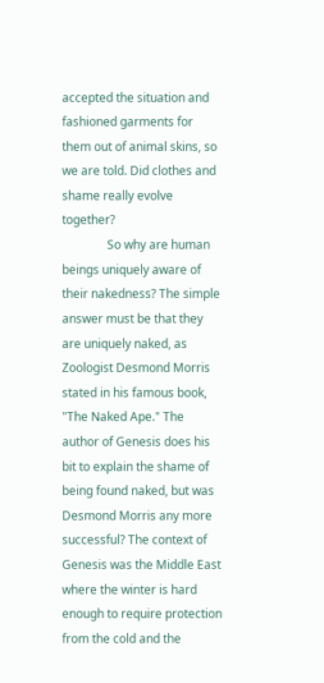accepted the situation and fashioned garments for them out of animal skins, so we are told. Did clothes and shame really evolve together?
               So why are human beings uniquely aware of their nakedness? The simple answer must be that they are uniquely naked, as Zoologist Desmond Morris stated in his famous book, "The Naked Ape." The author of Genesis does his bit to explain the shame of being found naked, but was Desmond Morris any more successful? The context of Genesis was the Middle East where the winter is hard enough to require protection from the cold and the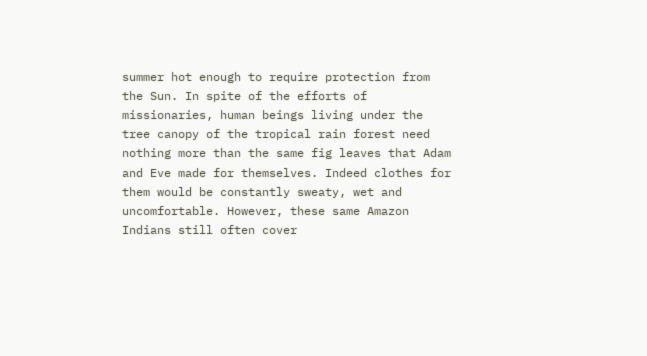summer hot enough to require protection from the Sun. In spite of the efforts of missionaries, human beings living under the tree canopy of the tropical rain forest need nothing more than the same fig leaves that Adam and Eve made for themselves. Indeed clothes for them would be constantly sweaty, wet and uncomfortable. However, these same Amazon Indians still often cover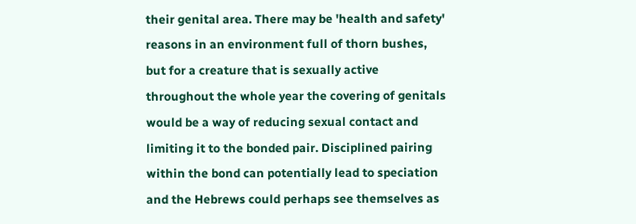their genital area. There may be 'health and safety' reasons in an environment full of thorn bushes, but for a creature that is sexually active throughout the whole year the covering of genitals would be a way of reducing sexual contact and limiting it to the bonded pair. Disciplined pairing within the bond can potentially lead to speciation and the Hebrews could perhaps see themselves as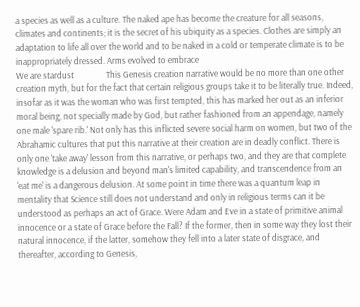a species as well as a culture. The naked ape has become the creature for all seasons, climates and continents; it is the secret of his ubiquity as a species. Clothes are simply an adaptation to life all over the world and to be naked in a cold or temperate climate is to be inappropriately dressed. Arms evolved to embrace
We are stardust                This Genesis creation narrative would be no more than one other creation myth, but for the fact that certain religious groups take it to be literally true. Indeed, insofar as it was the woman who was first tempted, this has marked her out as an inferior moral being, not specially made by God, but rather fashioned from an appendage, namely one male 'spare rib.' Not only has this inflicted severe social harm on women, but two of the Abrahamic cultures that put this narrative at their creation are in deadly conflict. There is only one 'take away' lesson from this narrative, or perhaps two, and they are that complete knowledge is a delusion and beyond man's limited capability, and transcendence from an 'eat me' is a dangerous delusion. At some point in time there was a quantum leap in mentality that Science still does not understand and only in religious terms can it be understood as perhaps an act of Grace. Were Adam and Eve in a state of primitive animal innocence or a state of Grace before the Fall? If the former, then in some way they lost their natural innocence, if the latter, somehow they fell into a later state of disgrace, and thereafter, according to Genesis,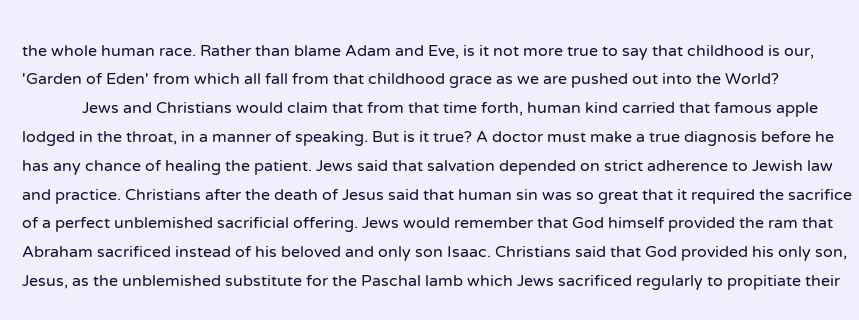the whole human race. Rather than blame Adam and Eve, is it not more true to say that childhood is our, 'Garden of Eden' from which all fall from that childhood grace as we are pushed out into the World?
               Jews and Christians would claim that from that time forth, human kind carried that famous apple lodged in the throat, in a manner of speaking. But is it true? A doctor must make a true diagnosis before he has any chance of healing the patient. Jews said that salvation depended on strict adherence to Jewish law and practice. Christians after the death of Jesus said that human sin was so great that it required the sacrifice of a perfect unblemished sacrificial offering. Jews would remember that God himself provided the ram that Abraham sacrificed instead of his beloved and only son Isaac. Christians said that God provided his only son, Jesus, as the unblemished substitute for the Paschal lamb which Jews sacrificed regularly to propitiate their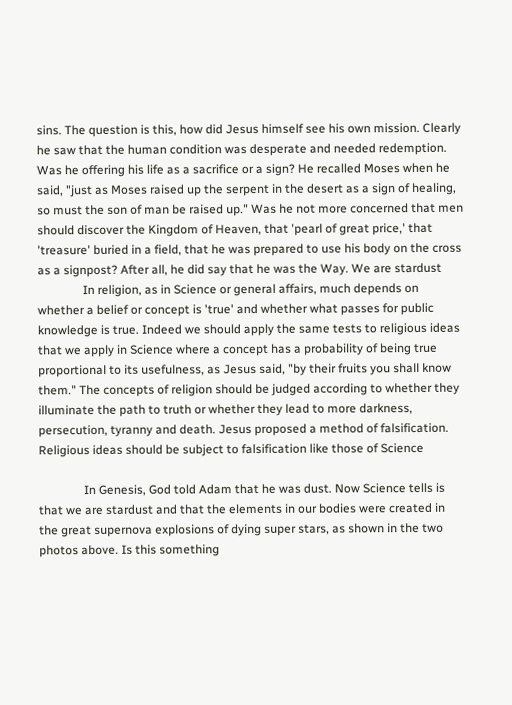sins. The question is this, how did Jesus himself see his own mission. Clearly he saw that the human condition was desperate and needed redemption. Was he offering his life as a sacrifice or a sign? He recalled Moses when he said, "just as Moses raised up the serpent in the desert as a sign of healing, so must the son of man be raised up." Was he not more concerned that men should discover the Kingdom of Heaven, that 'pearl of great price,' that 'treasure' buried in a field, that he was prepared to use his body on the cross as a signpost? After all, he did say that he was the Way. We are stardust
               In religion, as in Science or general affairs, much depends on whether a belief or concept is 'true' and whether what passes for public knowledge is true. Indeed we should apply the same tests to religious ideas that we apply in Science where a concept has a probability of being true proportional to its usefulness, as Jesus said, "by their fruits you shall know them." The concepts of religion should be judged according to whether they illuminate the path to truth or whether they lead to more darkness, persecution, tyranny and death. Jesus proposed a method of falsification. Religious ideas should be subject to falsification like those of Science

               In Genesis, God told Adam that he was dust. Now Science tells is that we are stardust and that the elements in our bodies were created in the great supernova explosions of dying super stars, as shown in the two photos above. Is this something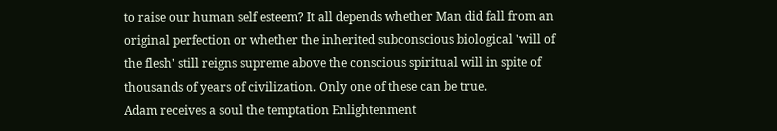to raise our human self esteem? It all depends whether Man did fall from an original perfection or whether the inherited subconscious biological 'will of the flesh' still reigns supreme above the conscious spiritual will in spite of thousands of years of civilization. Only one of these can be true.
Adam receives a soul the temptation Enlightenment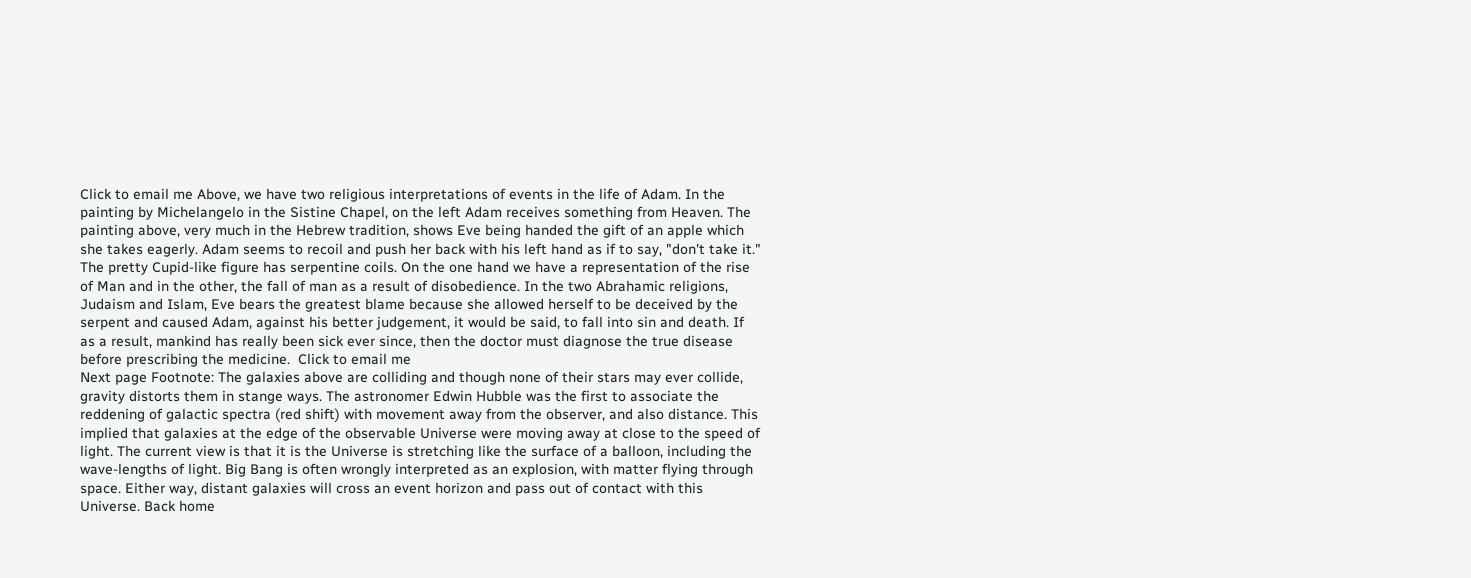Click to email me Above, we have two religious interpretations of events in the life of Adam. In the painting by Michelangelo in the Sistine Chapel, on the left Adam receives something from Heaven. The painting above, very much in the Hebrew tradition, shows Eve being handed the gift of an apple which she takes eagerly. Adam seems to recoil and push her back with his left hand as if to say, "don't take it." The pretty Cupid-like figure has serpentine coils. On the one hand we have a representation of the rise of Man and in the other, the fall of man as a result of disobedience. In the two Abrahamic religions, Judaism and Islam, Eve bears the greatest blame because she allowed herself to be deceived by the serpent and caused Adam, against his better judgement, it would be said, to fall into sin and death. If as a result, mankind has really been sick ever since, then the doctor must diagnose the true disease before prescribing the medicine.  Click to email me
Next page Footnote: The galaxies above are colliding and though none of their stars may ever collide, gravity distorts them in stange ways. The astronomer Edwin Hubble was the first to associate the reddening of galactic spectra (red shift) with movement away from the observer, and also distance. This implied that galaxies at the edge of the observable Universe were moving away at close to the speed of light. The current view is that it is the Universe is stretching like the surface of a balloon, including the wave-lengths of light. Big Bang is often wrongly interpreted as an explosion, with matter flying through space. Either way, distant galaxies will cross an event horizon and pass out of contact with this Universe. Back home